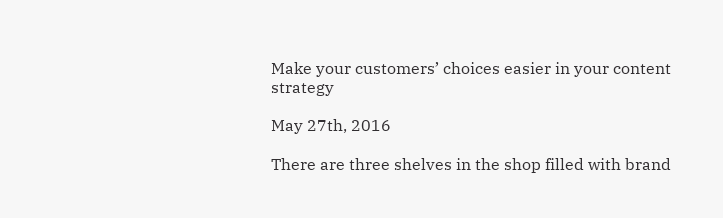Make your customers’ choices easier in your content strategy

May 27th, 2016

There are three shelves in the shop filled with brand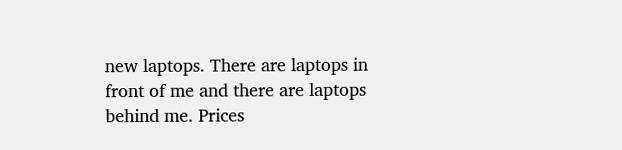new laptops. There are laptops in front of me and there are laptops behind me. Prices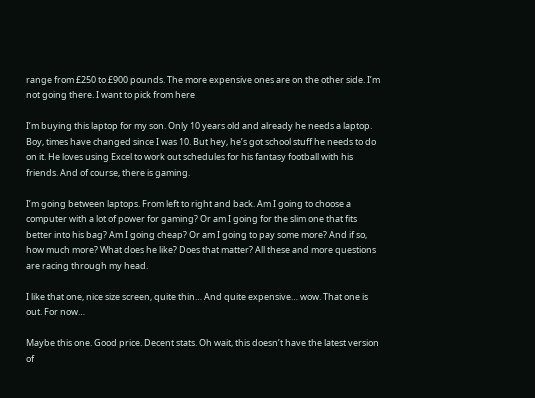range from £250 to £900 pounds. The more expensive ones are on the other side. I’m not going there. I want to pick from here

I’m buying this laptop for my son. Only 10 years old and already he needs a laptop. Boy, times have changed since I was 10. But hey, he’s got school stuff he needs to do on it. He loves using Excel to work out schedules for his fantasy football with his friends. And of course, there is gaming.

I’m going between laptops. From left to right and back. Am I going to choose a computer with a lot of power for gaming? Or am I going for the slim one that fits better into his bag? Am I going cheap? Or am I going to pay some more? And if so, how much more? What does he like? Does that matter? All these and more questions are racing through my head.

I like that one, nice size screen, quite thin… And quite expensive… wow. That one is out. For now…

Maybe this one. Good price. Decent stats. Oh wait, this doesn’t have the latest version of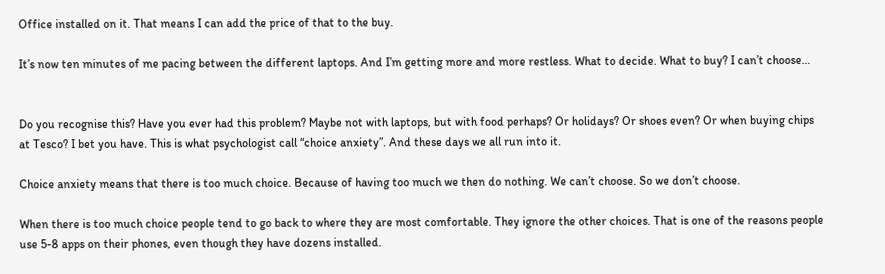Office installed on it. That means I can add the price of that to the buy.

It’s now ten minutes of me pacing between the different laptops. And I’m getting more and more restless. What to decide. What to buy? I can’t choose…


Do you recognise this? Have you ever had this problem? Maybe not with laptops, but with food perhaps? Or holidays? Or shoes even? Or when buying chips at Tesco? I bet you have. This is what psychologist call “choice anxiety”. And these days we all run into it.

Choice anxiety means that there is too much choice. Because of having too much we then do nothing. We can’t choose. So we don’t choose.

When there is too much choice people tend to go back to where they are most comfortable. They ignore the other choices. That is one of the reasons people use 5-8 apps on their phones, even though they have dozens installed.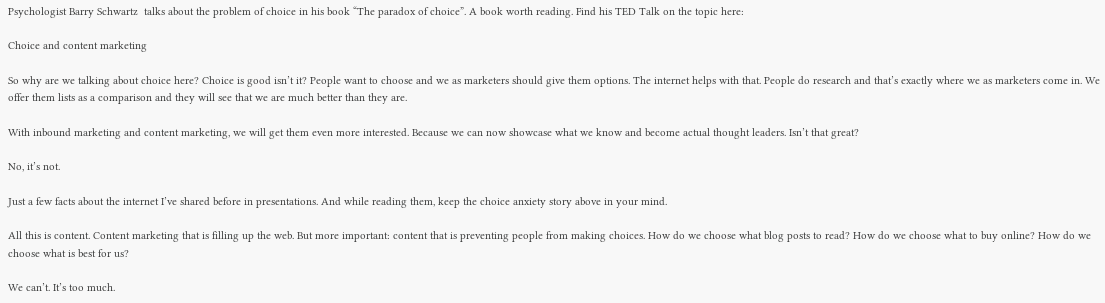Psychologist Barry Schwartz  talks about the problem of choice in his book “The paradox of choice”. A book worth reading. Find his TED Talk on the topic here:

Choice and content marketing

So why are we talking about choice here? Choice is good isn’t it? People want to choose and we as marketers should give them options. The internet helps with that. People do research and that’s exactly where we as marketers come in. We offer them lists as a comparison and they will see that we are much better than they are.

With inbound marketing and content marketing, we will get them even more interested. Because we can now showcase what we know and become actual thought leaders. Isn’t that great?

No, it’s not.

Just a few facts about the internet I’ve shared before in presentations. And while reading them, keep the choice anxiety story above in your mind.

All this is content. Content marketing that is filling up the web. But more important: content that is preventing people from making choices. How do we choose what blog posts to read? How do we choose what to buy online? How do we choose what is best for us?

We can’t. It’s too much.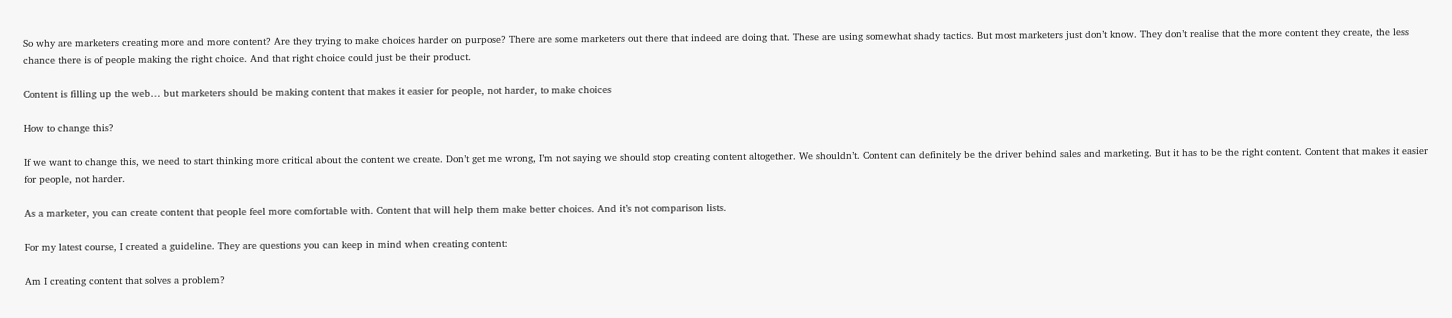So why are marketers creating more and more content? Are they trying to make choices harder on purpose? There are some marketers out there that indeed are doing that. These are using somewhat shady tactics. But most marketers just don’t know. They don’t realise that the more content they create, the less chance there is of people making the right choice. And that right choice could just be their product.

Content is filling up the web… but marketers should be making content that makes it easier for people, not harder, to make choices

How to change this?

If we want to change this, we need to start thinking more critical about the content we create. Don’t get me wrong, I’m not saying we should stop creating content altogether. We shouldn’t. Content can definitely be the driver behind sales and marketing. But it has to be the right content. Content that makes it easier for people, not harder.

As a marketer, you can create content that people feel more comfortable with. Content that will help them make better choices. And it’s not comparison lists.

For my latest course, I created a guideline. They are questions you can keep in mind when creating content:

Am I creating content that solves a problem?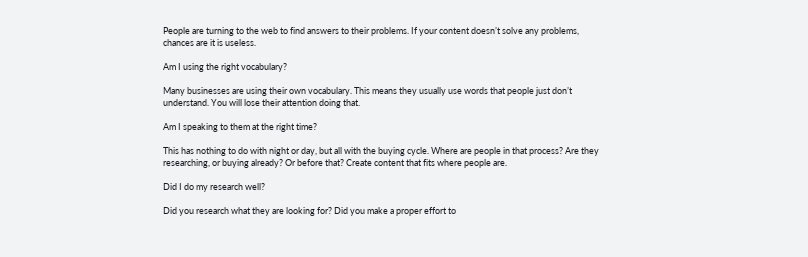People are turning to the web to find answers to their problems. If your content doesn’t solve any problems, chances are it is useless.

Am I using the right vocabulary?

Many businesses are using their own vocabulary. This means they usually use words that people just don’t understand. You will lose their attention doing that.

Am I speaking to them at the right time?

This has nothing to do with night or day, but all with the buying cycle. Where are people in that process? Are they researching, or buying already? Or before that? Create content that fits where people are.

Did I do my research well?

Did you research what they are looking for? Did you make a proper effort to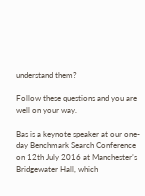understand them?

Follow these questions and you are well on your way.

Bas is a keynote speaker at our one-day Benchmark Search Conference on 12th July 2016 at Manchester’s Bridgewater Hall, which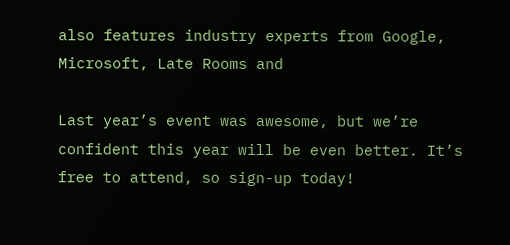also features industry experts from Google, Microsoft, Late Rooms and

Last year’s event was awesome, but we’re confident this year will be even better. It’s free to attend, so sign-up today!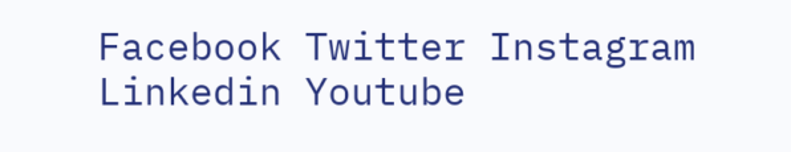Facebook Twitter Instagram Linkedin Youtube